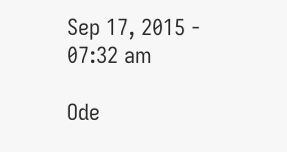Sep 17, 2015 - 07:32 am

Ode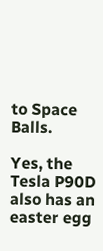to Space Balls.

Yes, the Tesla P90D also has an easter egg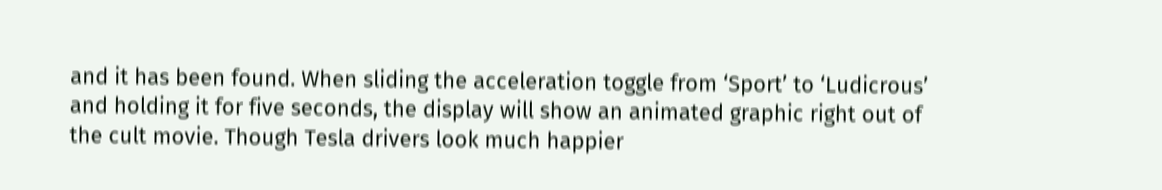and it has been found. When sliding the acceleration toggle from ‘Sport’ to ‘Ludicrous’ and holding it for five seconds, the display will show an animated graphic right out of the cult movie. Though Tesla drivers look much happier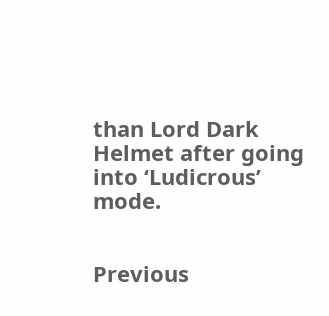than Lord Dark Helmet after going into ‘Ludicrous’ mode.


Previous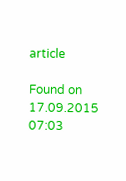article

Found on
17.09.2015 07:03